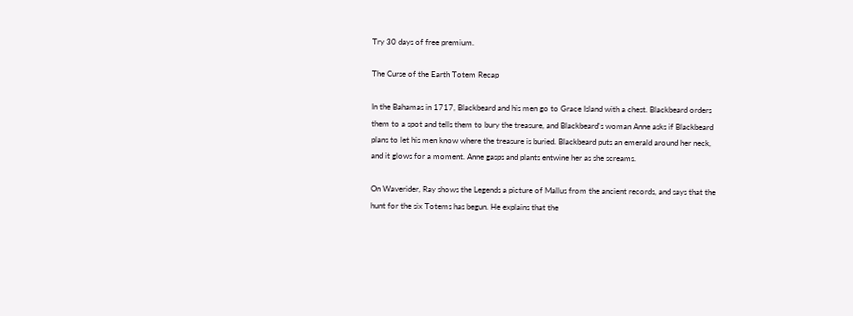Try 30 days of free premium.

The Curse of the Earth Totem Recap

In the Bahamas in 1717, Blackbeard and his men go to Grace Island with a chest. Blackbeard orders them to a spot and tells them to bury the treasure, and Blackbeard's woman Anne asks if Blackbeard plans to let his men know where the treasure is buried. Blackbeard puts an emerald around her neck, and it glows for a moment. Anne gasps and plants entwine her as she screams.

On Waverider, Ray shows the Legends a picture of Mallus from the ancient records, and says that the hunt for the six Totems has begun. He explains that the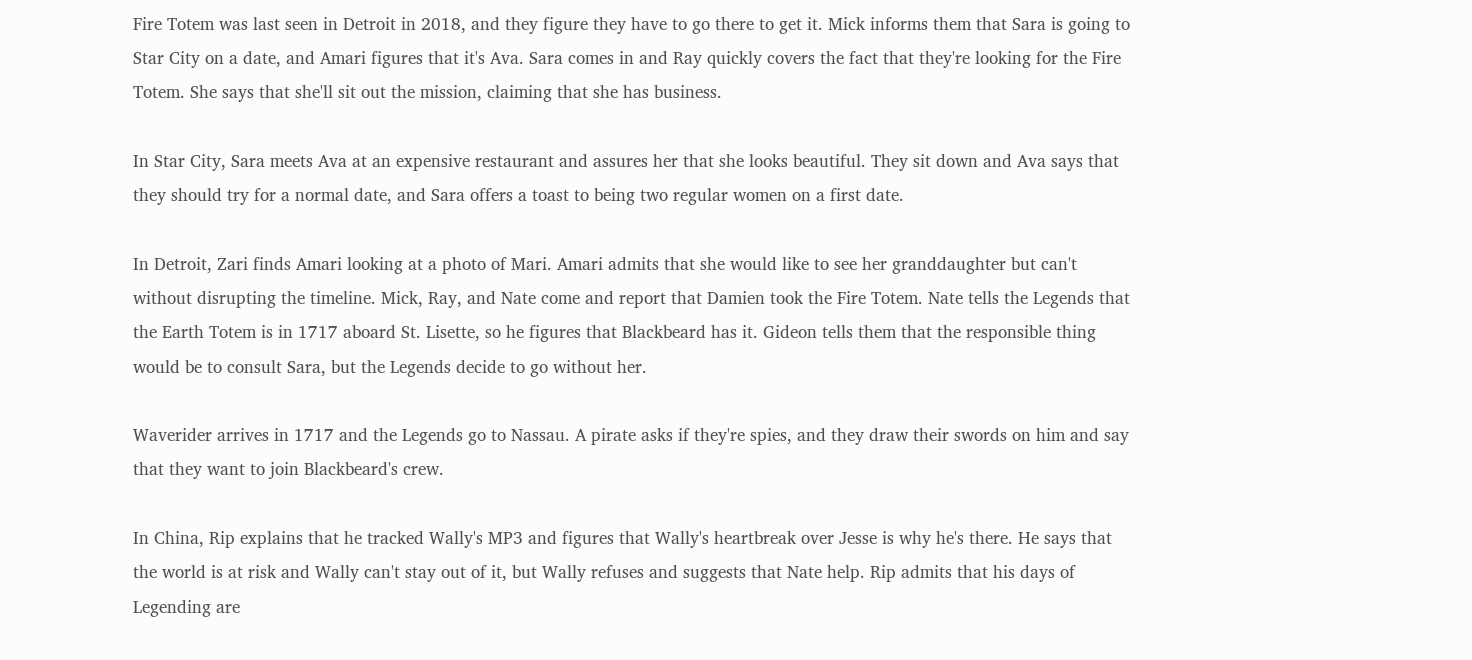Fire Totem was last seen in Detroit in 2018, and they figure they have to go there to get it. Mick informs them that Sara is going to Star City on a date, and Amari figures that it's Ava. Sara comes in and Ray quickly covers the fact that they're looking for the Fire Totem. She says that she'll sit out the mission, claiming that she has business.

In Star City, Sara meets Ava at an expensive restaurant and assures her that she looks beautiful. They sit down and Ava says that they should try for a normal date, and Sara offers a toast to being two regular women on a first date.

In Detroit, Zari finds Amari looking at a photo of Mari. Amari admits that she would like to see her granddaughter but can't without disrupting the timeline. Mick, Ray, and Nate come and report that Damien took the Fire Totem. Nate tells the Legends that the Earth Totem is in 1717 aboard St. Lisette, so he figures that Blackbeard has it. Gideon tells them that the responsible thing would be to consult Sara, but the Legends decide to go without her.

Waverider arrives in 1717 and the Legends go to Nassau. A pirate asks if they're spies, and they draw their swords on him and say that they want to join Blackbeard's crew.

In China, Rip explains that he tracked Wally's MP3 and figures that Wally's heartbreak over Jesse is why he's there. He says that the world is at risk and Wally can't stay out of it, but Wally refuses and suggests that Nate help. Rip admits that his days of Legending are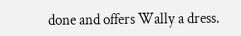done and offers Wally a dress.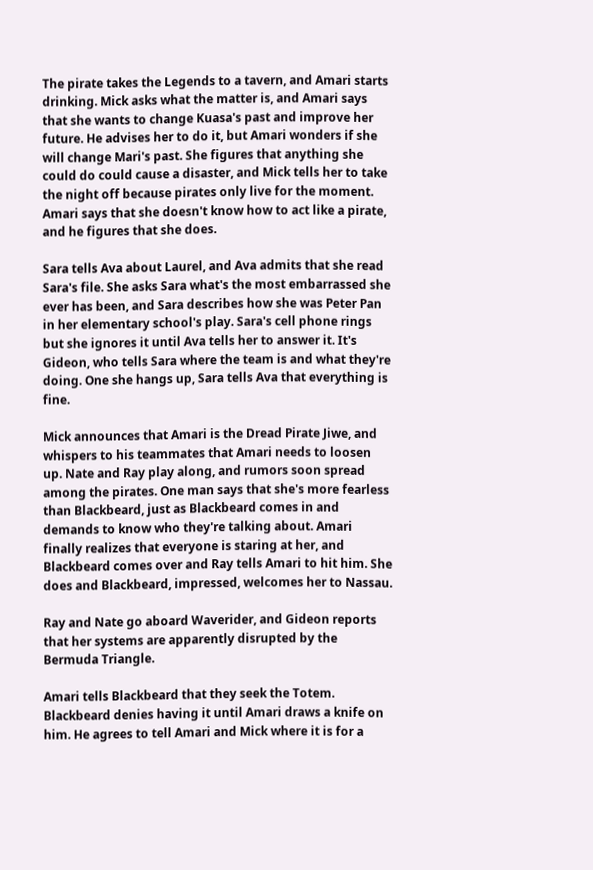The pirate takes the Legends to a tavern, and Amari starts drinking. Mick asks what the matter is, and Amari says that she wants to change Kuasa's past and improve her future. He advises her to do it, but Amari wonders if she will change Mari's past. She figures that anything she could do could cause a disaster, and Mick tells her to take the night off because pirates only live for the moment. Amari says that she doesn't know how to act like a pirate, and he figures that she does.

Sara tells Ava about Laurel, and Ava admits that she read Sara's file. She asks Sara what's the most embarrassed she ever has been, and Sara describes how she was Peter Pan in her elementary school's play. Sara's cell phone rings but she ignores it until Ava tells her to answer it. It's Gideon, who tells Sara where the team is and what they're doing. One she hangs up, Sara tells Ava that everything is fine.

Mick announces that Amari is the Dread Pirate Jiwe, and whispers to his teammates that Amari needs to loosen up. Nate and Ray play along, and rumors soon spread among the pirates. One man says that she's more fearless than Blackbeard, just as Blackbeard comes in and demands to know who they're talking about. Amari finally realizes that everyone is staring at her, and Blackbeard comes over and Ray tells Amari to hit him. She does and Blackbeard, impressed, welcomes her to Nassau.

Ray and Nate go aboard Waverider, and Gideon reports that her systems are apparently disrupted by the Bermuda Triangle.

Amari tells Blackbeard that they seek the Totem. Blackbeard denies having it until Amari draws a knife on him. He agrees to tell Amari and Mick where it is for a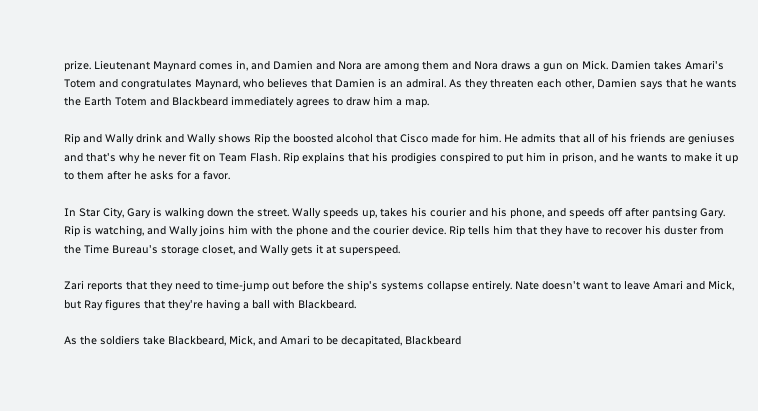prize. Lieutenant Maynard comes in, and Damien and Nora are among them and Nora draws a gun on Mick. Damien takes Amari's Totem and congratulates Maynard, who believes that Damien is an admiral. As they threaten each other, Damien says that he wants the Earth Totem and Blackbeard immediately agrees to draw him a map.

Rip and Wally drink and Wally shows Rip the boosted alcohol that Cisco made for him. He admits that all of his friends are geniuses and that's why he never fit on Team Flash. Rip explains that his prodigies conspired to put him in prison, and he wants to make it up to them after he asks for a favor.

In Star City, Gary is walking down the street. Wally speeds up, takes his courier and his phone, and speeds off after pantsing Gary. Rip is watching, and Wally joins him with the phone and the courier device. Rip tells him that they have to recover his duster from the Time Bureau's storage closet, and Wally gets it at superspeed.

Zari reports that they need to time-jump out before the ship's systems collapse entirely. Nate doesn't want to leave Amari and Mick, but Ray figures that they're having a ball with Blackbeard.

As the soldiers take Blackbeard, Mick, and Amari to be decapitated, Blackbeard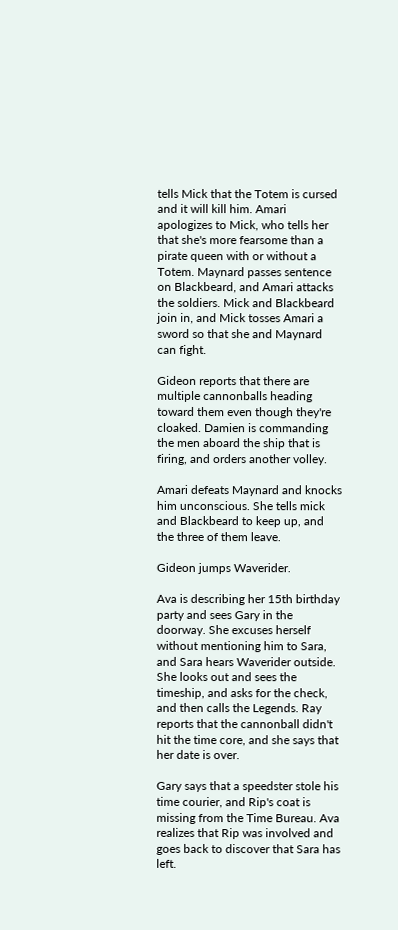tells Mick that the Totem is cursed and it will kill him. Amari apologizes to Mick, who tells her that she's more fearsome than a pirate queen with or without a Totem. Maynard passes sentence on Blackbeard, and Amari attacks the soldiers. Mick and Blackbeard join in, and Mick tosses Amari a sword so that she and Maynard can fight.

Gideon reports that there are multiple cannonballs heading toward them even though they're cloaked. Damien is commanding the men aboard the ship that is firing, and orders another volley.

Amari defeats Maynard and knocks him unconscious. She tells mick and Blackbeard to keep up, and the three of them leave.

Gideon jumps Waverider.

Ava is describing her 15th birthday party and sees Gary in the doorway. She excuses herself without mentioning him to Sara, and Sara hears Waverider outside. She looks out and sees the timeship, and asks for the check, and then calls the Legends. Ray reports that the cannonball didn't hit the time core, and she says that her date is over.

Gary says that a speedster stole his time courier, and Rip's coat is missing from the Time Bureau. Ava realizes that Rip was involved and goes back to discover that Sara has left.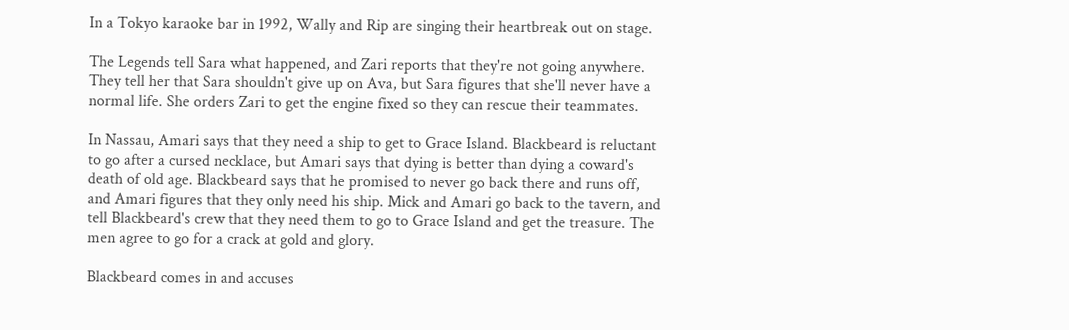In a Tokyo karaoke bar in 1992, Wally and Rip are singing their heartbreak out on stage.

The Legends tell Sara what happened, and Zari reports that they're not going anywhere. They tell her that Sara shouldn't give up on Ava, but Sara figures that she'll never have a normal life. She orders Zari to get the engine fixed so they can rescue their teammates.

In Nassau, Amari says that they need a ship to get to Grace Island. Blackbeard is reluctant to go after a cursed necklace, but Amari says that dying is better than dying a coward's death of old age. Blackbeard says that he promised to never go back there and runs off, and Amari figures that they only need his ship. Mick and Amari go back to the tavern, and tell Blackbeard's crew that they need them to go to Grace Island and get the treasure. The men agree to go for a crack at gold and glory.

Blackbeard comes in and accuses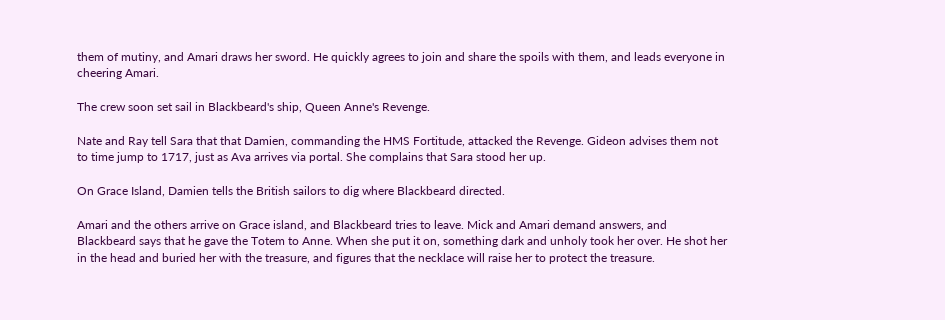them of mutiny, and Amari draws her sword. He quickly agrees to join and share the spoils with them, and leads everyone in cheering Amari.

The crew soon set sail in Blackbeard's ship, Queen Anne's Revenge.

Nate and Ray tell Sara that that Damien, commanding the HMS Fortitude, attacked the Revenge. Gideon advises them not to time jump to 1717, just as Ava arrives via portal. She complains that Sara stood her up.

On Grace Island, Damien tells the British sailors to dig where Blackbeard directed.

Amari and the others arrive on Grace island, and Blackbeard tries to leave. Mick and Amari demand answers, and Blackbeard says that he gave the Totem to Anne. When she put it on, something dark and unholy took her over. He shot her in the head and buried her with the treasure, and figures that the necklace will raise her to protect the treasure.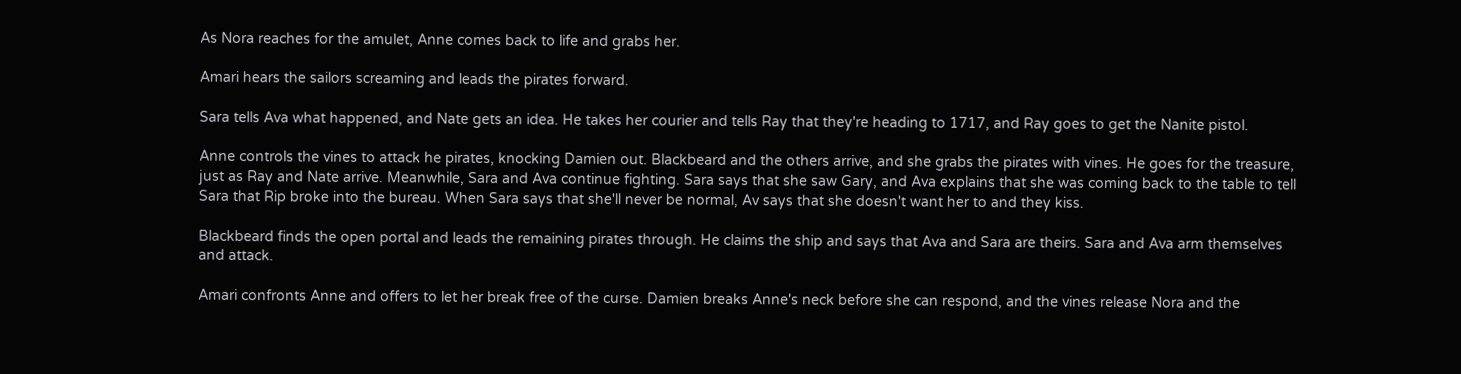As Nora reaches for the amulet, Anne comes back to life and grabs her.

Amari hears the sailors screaming and leads the pirates forward.

Sara tells Ava what happened, and Nate gets an idea. He takes her courier and tells Ray that they're heading to 1717, and Ray goes to get the Nanite pistol.

Anne controls the vines to attack he pirates, knocking Damien out. Blackbeard and the others arrive, and she grabs the pirates with vines. He goes for the treasure, just as Ray and Nate arrive. Meanwhile, Sara and Ava continue fighting. Sara says that she saw Gary, and Ava explains that she was coming back to the table to tell Sara that Rip broke into the bureau. When Sara says that she'll never be normal, Av says that she doesn't want her to and they kiss.

Blackbeard finds the open portal and leads the remaining pirates through. He claims the ship and says that Ava and Sara are theirs. Sara and Ava arm themselves and attack.

Amari confronts Anne and offers to let her break free of the curse. Damien breaks Anne's neck before she can respond, and the vines release Nora and the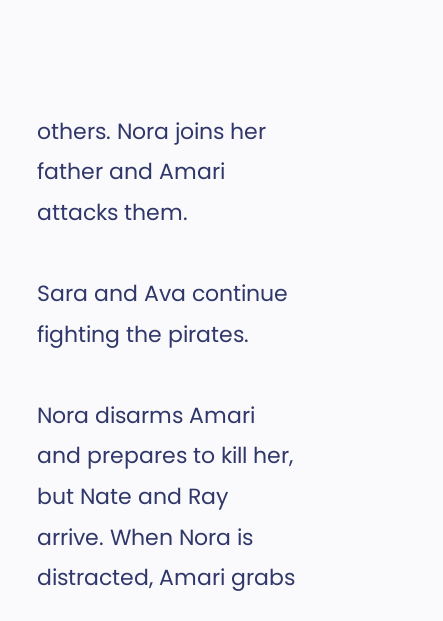others. Nora joins her father and Amari attacks them.

Sara and Ava continue fighting the pirates.

Nora disarms Amari and prepares to kill her, but Nate and Ray arrive. When Nora is distracted, Amari grabs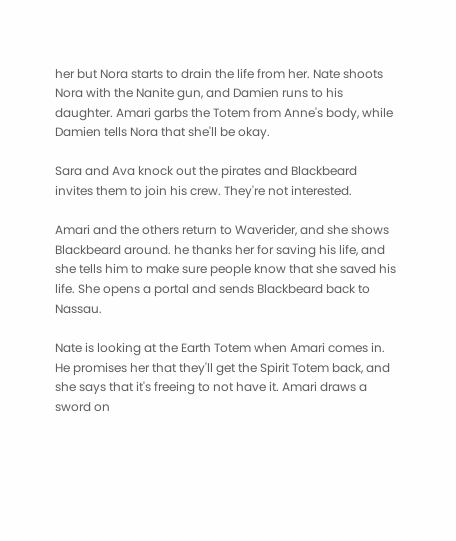her but Nora starts to drain the life from her. Nate shoots Nora with the Nanite gun, and Damien runs to his daughter. Amari garbs the Totem from Anne's body, while Damien tells Nora that she'll be okay.

Sara and Ava knock out the pirates and Blackbeard invites them to join his crew. They're not interested.

Amari and the others return to Waverider, and she shows Blackbeard around. he thanks her for saving his life, and she tells him to make sure people know that she saved his life. She opens a portal and sends Blackbeard back to Nassau.

Nate is looking at the Earth Totem when Amari comes in. He promises her that they'll get the Spirit Totem back, and she says that it's freeing to not have it. Amari draws a sword on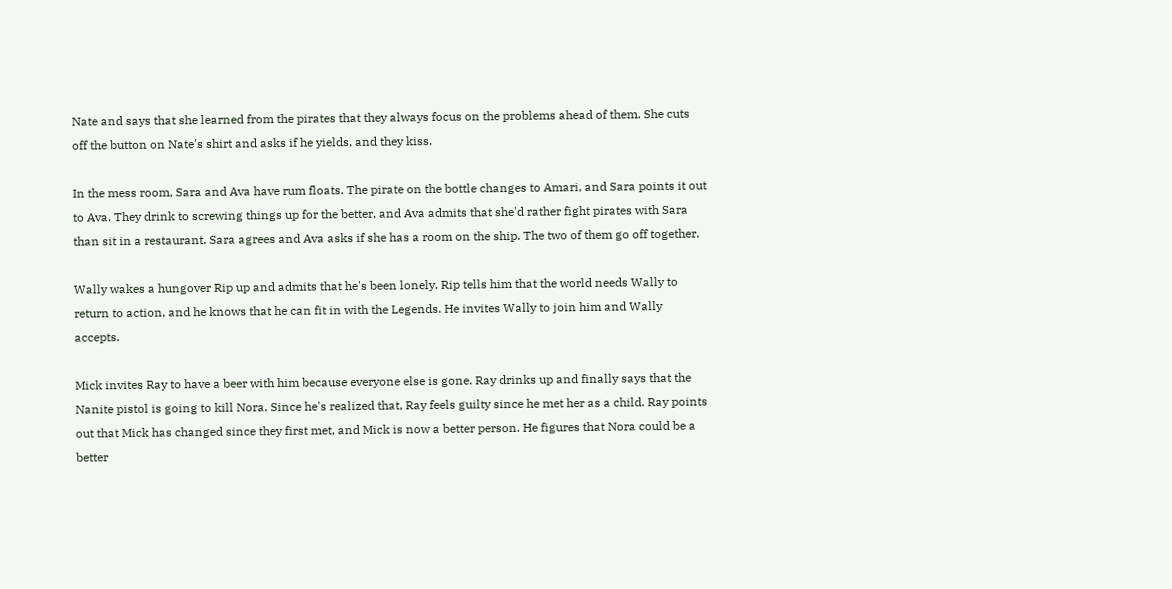Nate and says that she learned from the pirates that they always focus on the problems ahead of them. She cuts off the button on Nate's shirt and asks if he yields, and they kiss.

In the mess room, Sara and Ava have rum floats. The pirate on the bottle changes to Amari, and Sara points it out to Ava. They drink to screwing things up for the better, and Ava admits that she'd rather fight pirates with Sara than sit in a restaurant. Sara agrees and Ava asks if she has a room on the ship. The two of them go off together.

Wally wakes a hungover Rip up and admits that he's been lonely. Rip tells him that the world needs Wally to return to action, and he knows that he can fit in with the Legends. He invites Wally to join him and Wally accepts.

Mick invites Ray to have a beer with him because everyone else is gone. Ray drinks up and finally says that the Nanite pistol is going to kill Nora. Since he's realized that, Ray feels guilty since he met her as a child. Ray points out that Mick has changed since they first met, and Mick is now a better person. He figures that Nora could be a better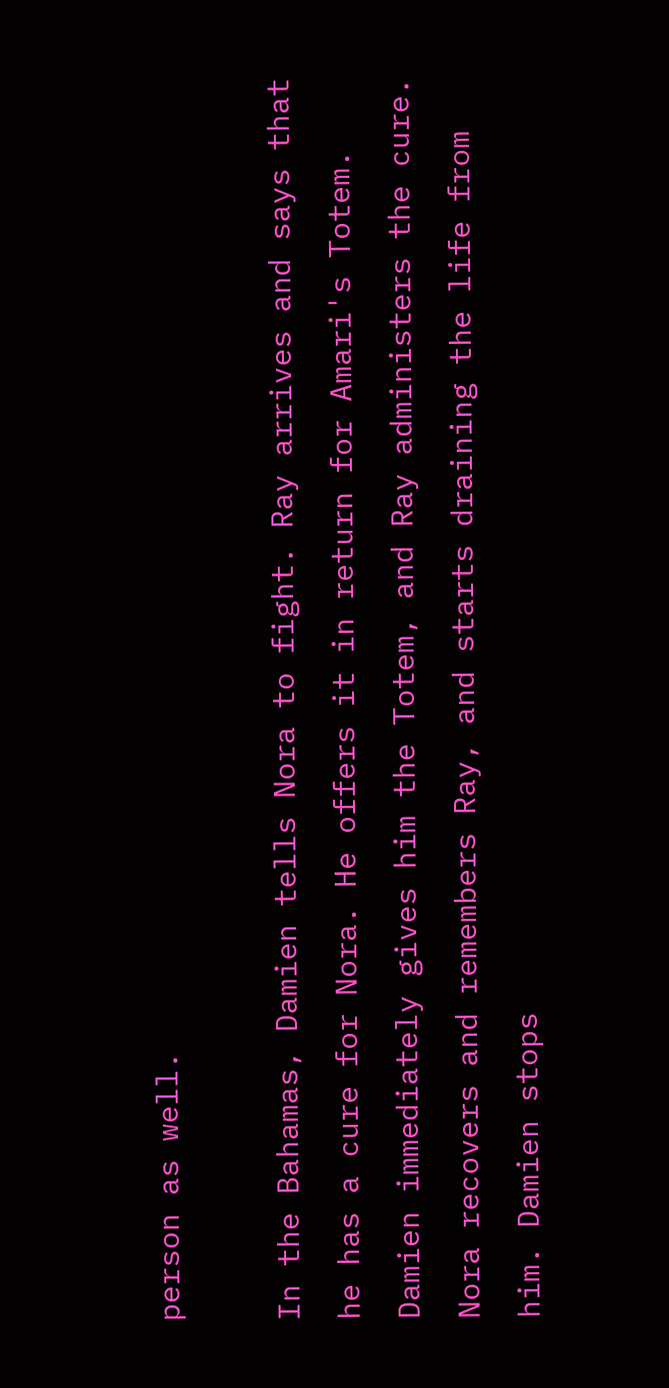person as well.

In the Bahamas, Damien tells Nora to fight. Ray arrives and says that he has a cure for Nora. He offers it in return for Amari's Totem. Damien immediately gives him the Totem, and Ray administers the cure. Nora recovers and remembers Ray, and starts draining the life from him. Damien stops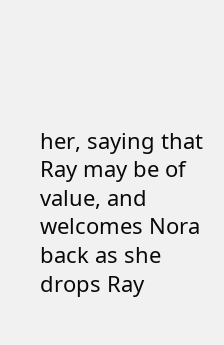her, saying that Ray may be of value, and welcomes Nora back as she drops Ray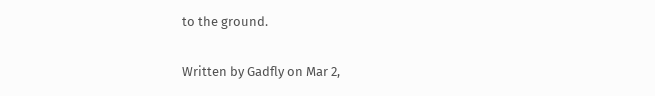to the ground.

Written by Gadfly on Mar 2,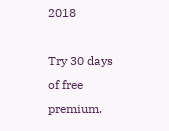2018

Try 30 days of free premium.